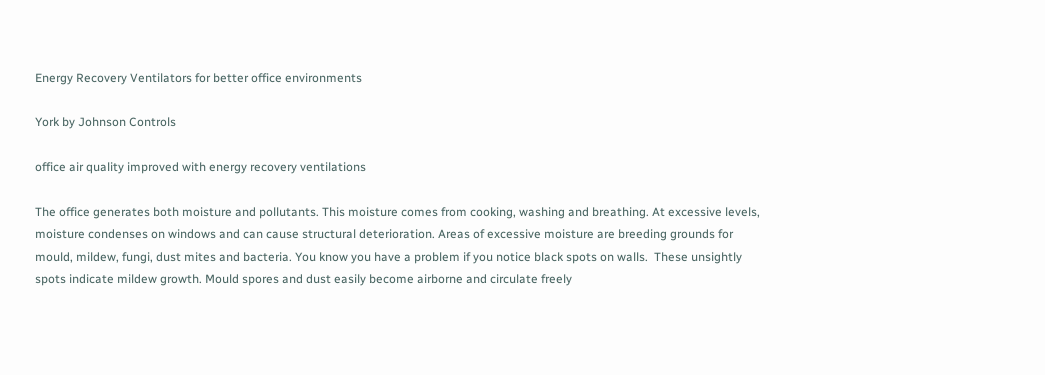Energy Recovery Ventilators for better office environments

York by Johnson Controls

office air quality improved with energy recovery ventilations

The office generates both moisture and pollutants. This moisture comes from cooking, washing and breathing. At excessive levels, moisture condenses on windows and can cause structural deterioration. Areas of excessive moisture are breeding grounds for mould, mildew, fungi, dust mites and bacteria. You know you have a problem if you notice black spots on walls.  These unsightly spots indicate mildew growth. Mould spores and dust easily become airborne and circulate freely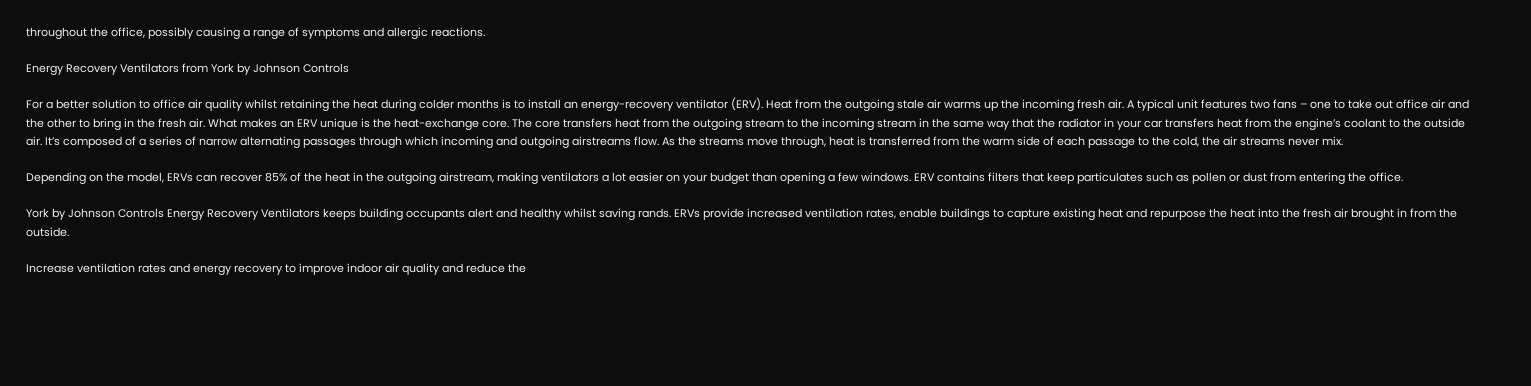throughout the office, possibly causing a range of symptoms and allergic reactions.

Energy Recovery Ventilators from York by Johnson Controls

For a better solution to office air quality whilst retaining the heat during colder months is to install an energy-recovery ventilator (ERV). Heat from the outgoing stale air warms up the incoming fresh air. A typical unit features two fans – one to take out office air and the other to bring in the fresh air. What makes an ERV unique is the heat-exchange core. The core transfers heat from the outgoing stream to the incoming stream in the same way that the radiator in your car transfers heat from the engine’s coolant to the outside air. It’s composed of a series of narrow alternating passages through which incoming and outgoing airstreams flow. As the streams move through, heat is transferred from the warm side of each passage to the cold, the air streams never mix.

Depending on the model, ERVs can recover 85% of the heat in the outgoing airstream, making ventilators a lot easier on your budget than opening a few windows. ERV contains filters that keep particulates such as pollen or dust from entering the office.

York by Johnson Controls Energy Recovery Ventilators keeps building occupants alert and healthy whilst saving rands. ERVs provide increased ventilation rates, enable buildings to capture existing heat and repurpose the heat into the fresh air brought in from the outside.

Increase ventilation rates and energy recovery to improve indoor air quality and reduce the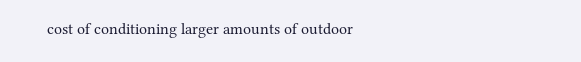cost of conditioning larger amounts of outdoor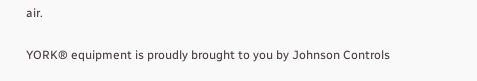air.

YORK® equipment is proudly brought to you by Johnson Controls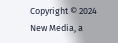Copyright © 2024 New Media, a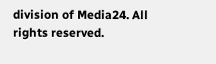division of Media24. All rights reserved.